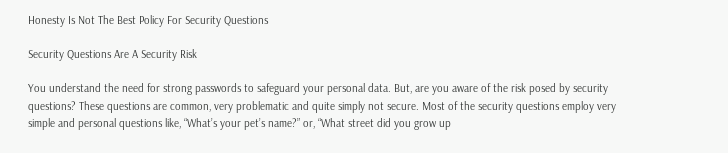Honesty Is Not The Best Policy For Security Questions

Security Questions Are A Security Risk

You understand the need for strong passwords to safeguard your personal data. But, are you aware of the risk posed by security questions? These questions are common, very problematic and quite simply not secure. Most of the security questions employ very simple and personal questions like, “What’s your pet’s name?” or, “What street did you grow up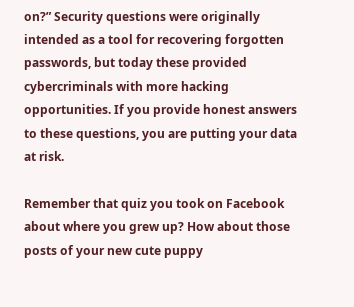on?” Security questions were originally intended as a tool for recovering forgotten passwords, but today these provided cybercriminals with more hacking opportunities. If you provide honest answers to these questions, you are putting your data at risk.

Remember that quiz you took on Facebook about where you grew up? How about those posts of your new cute puppy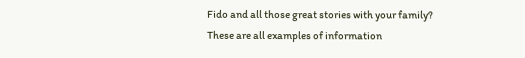Fido and all those great stories with your family? These are all examples of information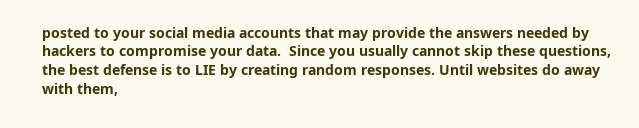posted to your social media accounts that may provide the answers needed by hackers to compromise your data.  Since you usually cannot skip these questions, the best defense is to LIE by creating random responses. Until websites do away with them,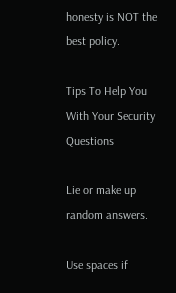honesty is NOT the best policy.

Tips To Help You With Your Security Questions

Lie or make up random answers.

Use spaces if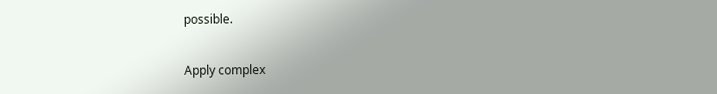possible.

Apply complex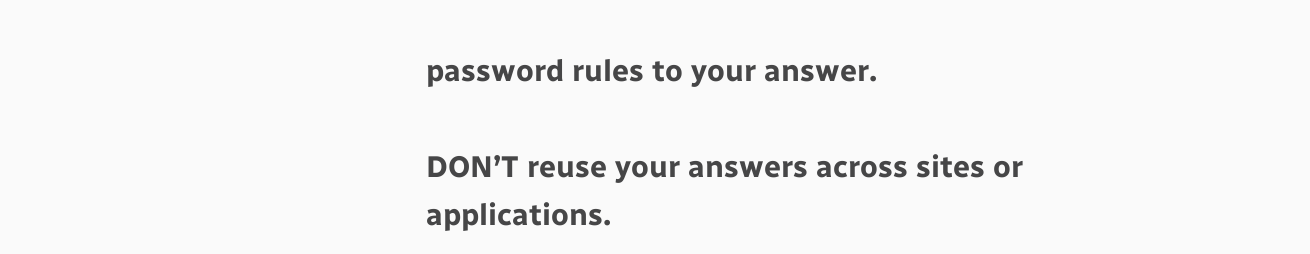password rules to your answer.

DON’T reuse your answers across sites or applications.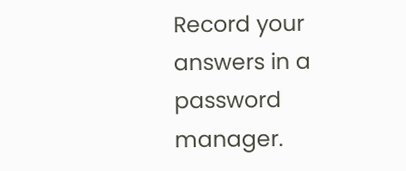Record your answers in a password manager.